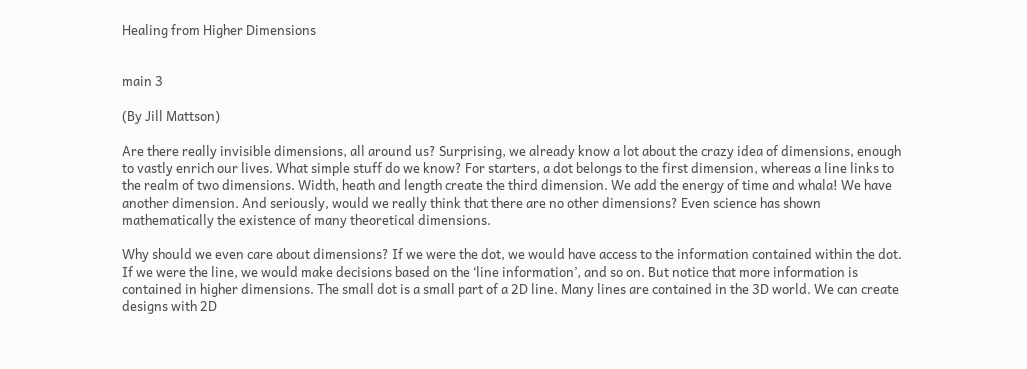Healing from Higher Dimensions


main 3

(By Jill Mattson)

Are there really invisible dimensions, all around us? Surprising, we already know a lot about the crazy idea of dimensions, enough to vastly enrich our lives. What simple stuff do we know? For starters, a dot belongs to the first dimension, whereas a line links to the realm of two dimensions. Width, heath and length create the third dimension. We add the energy of time and whala! We have another dimension. And seriously, would we really think that there are no other dimensions? Even science has shown mathematically the existence of many theoretical dimensions.

Why should we even care about dimensions? If we were the dot, we would have access to the information contained within the dot. If we were the line, we would make decisions based on the ‘line information’, and so on. But notice that more information is contained in higher dimensions. The small dot is a small part of a 2D line. Many lines are contained in the 3D world. We can create designs with 2D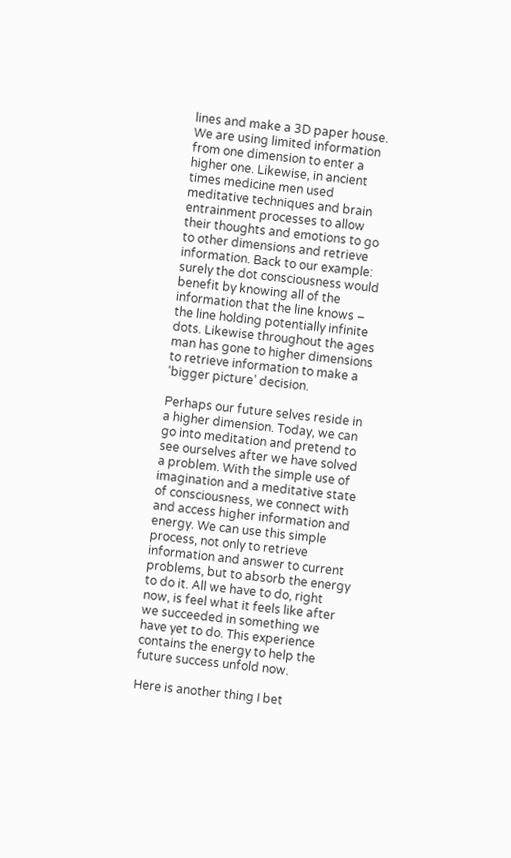lines and make a 3D paper house. We are using limited information from one dimension to enter a higher one. Likewise, in ancient times medicine men used meditative techniques and brain entrainment processes to allow their thoughts and emotions to go to other dimensions and retrieve information. Back to our example: surely the dot consciousness would benefit by knowing all of the information that the line knows – the line holding potentially infinite dots. Likewise throughout the ages man has gone to higher dimensions to retrieve information to make a ‘bigger picture’ decision.

Perhaps our future selves reside in a higher dimension. Today, we can go into meditation and pretend to see ourselves after we have solved a problem. With the simple use of imagination and a meditative state of consciousness, we connect with and access higher information and energy. We can use this simple process, not only to retrieve information and answer to current problems, but to absorb the energy to do it. All we have to do, right now, is feel what it feels like after we succeeded in something we have yet to do. This experience contains the energy to help the future success unfold now.

Here is another thing I bet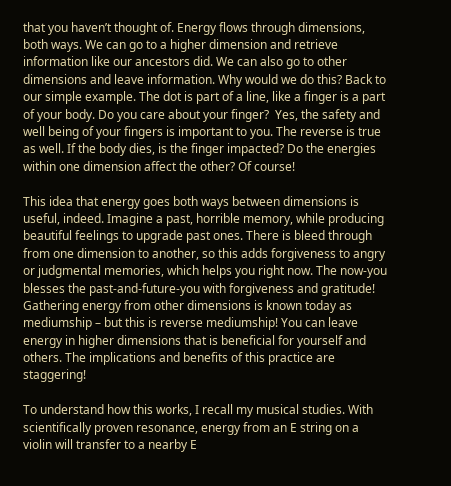that you haven’t thought of. Energy flows through dimensions, both ways. We can go to a higher dimension and retrieve information like our ancestors did. We can also go to other dimensions and leave information. Why would we do this? Back to our simple example. The dot is part of a line, like a finger is a part of your body. Do you care about your finger?  Yes, the safety and well being of your fingers is important to you. The reverse is true as well. If the body dies, is the finger impacted? Do the energies within one dimension affect the other? Of course!

This idea that energy goes both ways between dimensions is useful, indeed. Imagine a past, horrible memory, while producing beautiful feelings to upgrade past ones. There is bleed through from one dimension to another, so this adds forgiveness to angry or judgmental memories, which helps you right now. The now-you blesses the past-and-future-you with forgiveness and gratitude! Gathering energy from other dimensions is known today as mediumship – but this is reverse mediumship! You can leave energy in higher dimensions that is beneficial for yourself and others. The implications and benefits of this practice are staggering!

To understand how this works, I recall my musical studies. With scientifically proven resonance, energy from an E string on a violin will transfer to a nearby E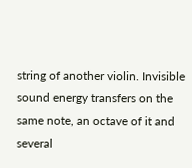string of another violin. Invisible sound energy transfers on the same note, an octave of it and several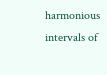harmonious intervals of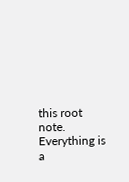this root note. Everything is a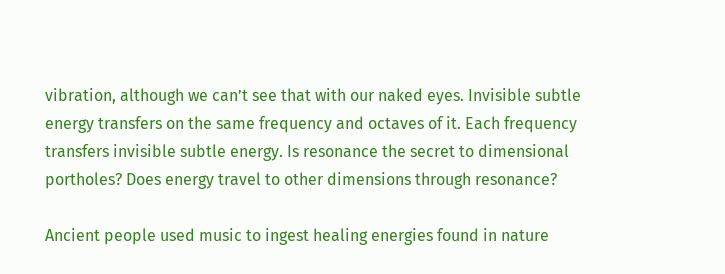vibration, although we can’t see that with our naked eyes. Invisible subtle energy transfers on the same frequency and octaves of it. Each frequency transfers invisible subtle energy. Is resonance the secret to dimensional portholes? Does energy travel to other dimensions through resonance?

Ancient people used music to ingest healing energies found in nature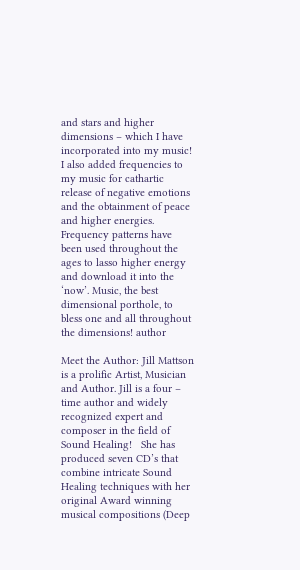and stars and higher dimensions – which I have incorporated into my music! I also added frequencies to my music for cathartic release of negative emotions and the obtainment of peace and higher energies. Frequency patterns have been used throughout the ages to lasso higher energy and download it into the ‘now’. Music, the best dimensional porthole, to bless one and all throughout the dimensions! author

Meet the Author: Jill Mattson is a prolific Artist, Musician and Author. Jill is a four – time author and widely recognized expert and composer in the field of Sound Healing!   She has produced seven CD’s that combine intricate Sound Healing techniques with her original Award winning musical compositions (Deep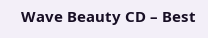Wave Beauty CD – Best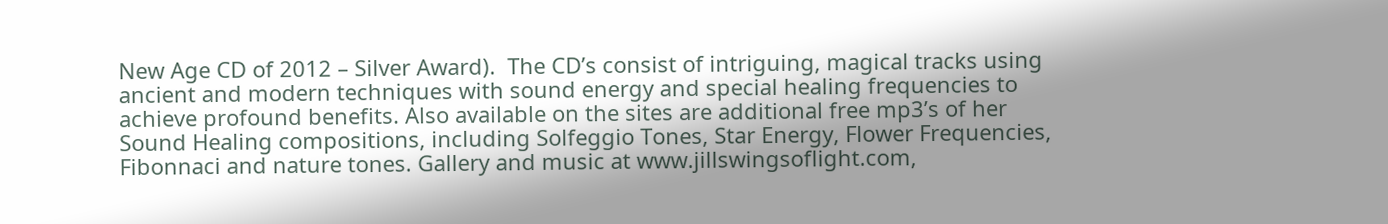New Age CD of 2012 – Silver Award).  The CD’s consist of intriguing, magical tracks using ancient and modern techniques with sound energy and special healing frequencies to achieve profound benefits. Also available on the sites are additional free mp3’s of her Sound Healing compositions, including Solfeggio Tones, Star Energy, Flower Frequencies, Fibonnaci and nature tones. Gallery and music at www.jillswingsoflight.com,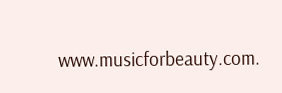www.musicforbeauty.com.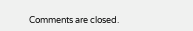Comments are closed.